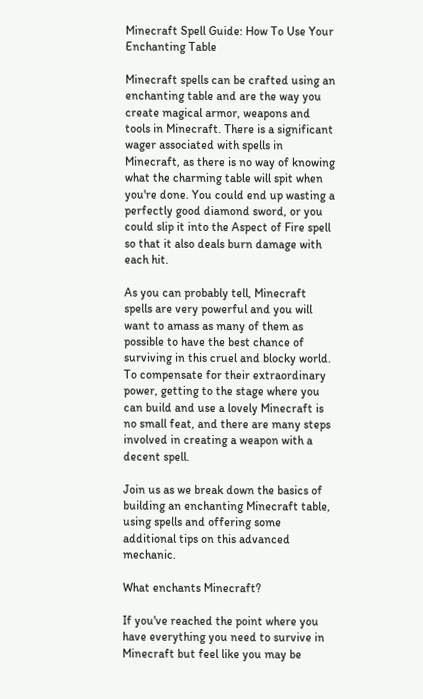Minecraft Spell Guide: How To Use Your Enchanting Table

Minecraft spells can be crafted using an enchanting table and are the way you create magical armor, weapons and tools in Minecraft. There is a significant wager associated with spells in Minecraft, as there is no way of knowing what the charming table will spit when you're done. You could end up wasting a perfectly good diamond sword, or you could slip it into the Aspect of Fire spell so that it also deals burn damage with each hit.

As you can probably tell, Minecraft spells are very powerful and you will want to amass as many of them as possible to have the best chance of surviving in this cruel and blocky world. To compensate for their extraordinary power, getting to the stage where you can build and use a lovely Minecraft is no small feat, and there are many steps involved in creating a weapon with a decent spell.

Join us as we break down the basics of building an enchanting Minecraft table, using spells and offering some additional tips on this advanced mechanic.

What enchants Minecraft?

If you've reached the point where you have everything you need to survive in Minecraft but feel like you may be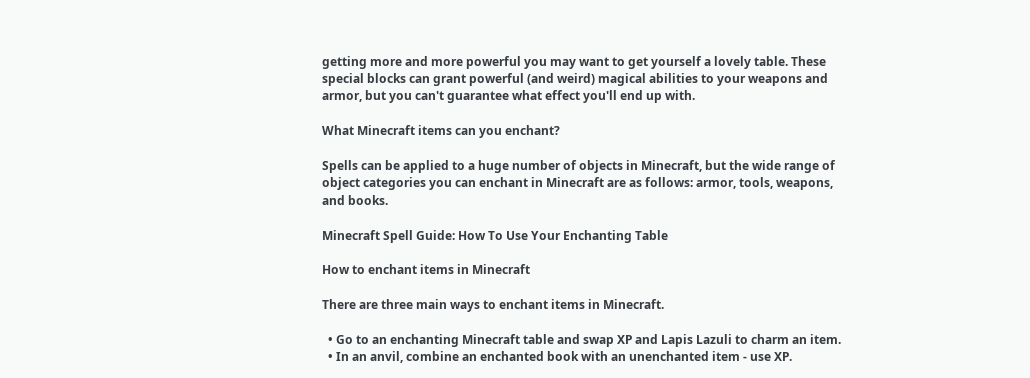getting more and more powerful you may want to get yourself a lovely table. These special blocks can grant powerful (and weird) magical abilities to your weapons and armor, but you can't guarantee what effect you'll end up with.

What Minecraft items can you enchant?

Spells can be applied to a huge number of objects in Minecraft, but the wide range of object categories you can enchant in Minecraft are as follows: armor, tools, weapons, and books.

Minecraft Spell Guide: How To Use Your Enchanting Table

How to enchant items in Minecraft

There are three main ways to enchant items in Minecraft.

  • Go to an enchanting Minecraft table and swap XP and Lapis Lazuli to charm an item.
  • In an anvil, combine an enchanted book with an unenchanted item - use XP.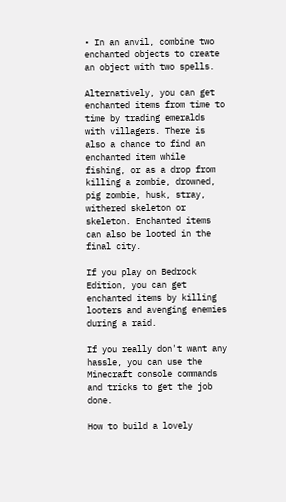• In an anvil, combine two enchanted objects to create an object with two spells.

Alternatively, you can get enchanted items from time to time by trading emeralds with villagers. There is also a chance to find an enchanted item while fishing, or as a drop from killing a zombie, drowned, pig zombie, husk, stray, withered skeleton or skeleton. Enchanted items can also be looted in the final city.

If you play on Bedrock Edition, you can get enchanted items by killing looters and avenging enemies during a raid.

If you really don't want any hassle, you can use the Minecraft console commands and tricks to get the job done.

How to build a lovely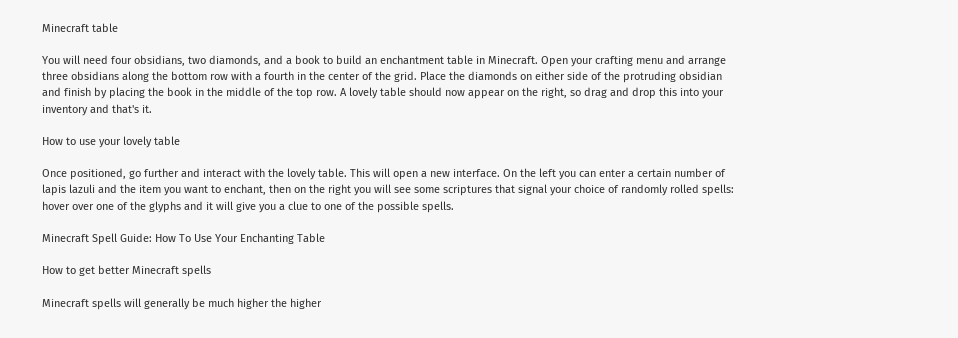Minecraft table

You will need four obsidians, two diamonds, and a book to build an enchantment table in Minecraft. Open your crafting menu and arrange three obsidians along the bottom row with a fourth in the center of the grid. Place the diamonds on either side of the protruding obsidian and finish by placing the book in the middle of the top row. A lovely table should now appear on the right, so drag and drop this into your inventory and that's it.

How to use your lovely table

Once positioned, go further and interact with the lovely table. This will open a new interface. On the left you can enter a certain number of lapis lazuli and the item you want to enchant, then on the right you will see some scriptures that signal your choice of randomly rolled spells: hover over one of the glyphs and it will give you a clue to one of the possible spells.

Minecraft Spell Guide: How To Use Your Enchanting Table

How to get better Minecraft spells

Minecraft spells will generally be much higher the higher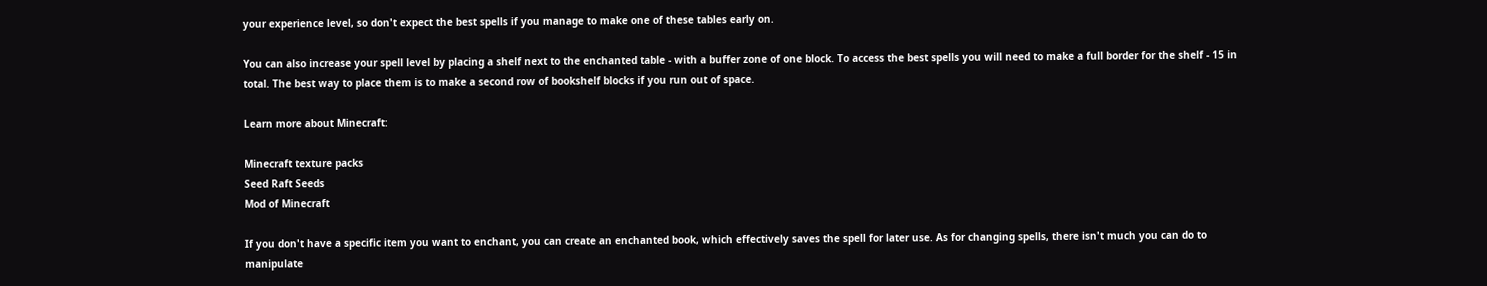your experience level, so don't expect the best spells if you manage to make one of these tables early on.

You can also increase your spell level by placing a shelf next to the enchanted table - with a buffer zone of one block. To access the best spells you will need to make a full border for the shelf - 15 in total. The best way to place them is to make a second row of bookshelf blocks if you run out of space.

Learn more about Minecraft:

Minecraft texture packs
Seed Raft Seeds
Mod of Minecraft

If you don't have a specific item you want to enchant, you can create an enchanted book, which effectively saves the spell for later use. As for changing spells, there isn't much you can do to manipulate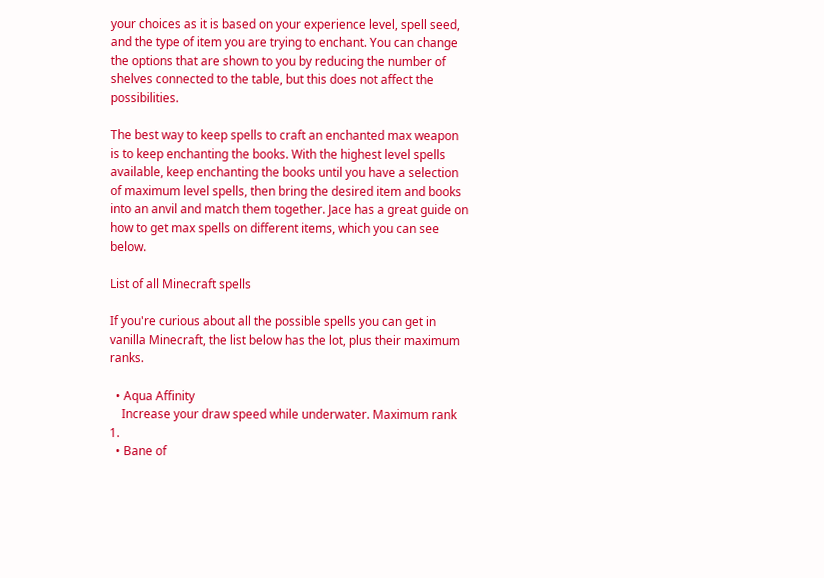your choices as it is based on your experience level, spell seed, and the type of item you are trying to enchant. You can change the options that are shown to you by reducing the number of shelves connected to the table, but this does not affect the possibilities.

The best way to keep spells to craft an enchanted max weapon is to keep enchanting the books. With the highest level spells available, keep enchanting the books until you have a selection of maximum level spells, then bring the desired item and books into an anvil and match them together. Jace has a great guide on how to get max spells on different items, which you can see below.

List of all Minecraft spells

If you're curious about all the possible spells you can get in vanilla Minecraft, the list below has the lot, plus their maximum ranks.

  • Aqua Affinity
    Increase your draw speed while underwater. Maximum rank 1.
  • Bane of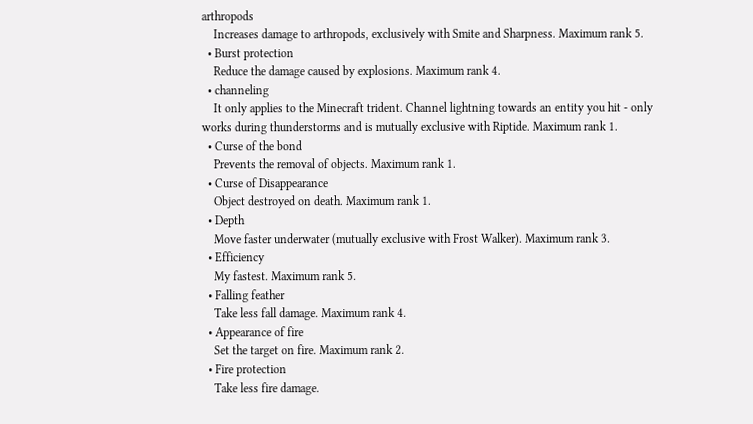arthropods
    Increases damage to arthropods, exclusively with Smite and Sharpness. Maximum rank 5.
  • Burst protection
    Reduce the damage caused by explosions. Maximum rank 4.
  • channeling
    It only applies to the Minecraft trident. Channel lightning towards an entity you hit - only works during thunderstorms and is mutually exclusive with Riptide. Maximum rank 1.
  • Curse of the bond
    Prevents the removal of objects. Maximum rank 1.
  • Curse of Disappearance
    Object destroyed on death. Maximum rank 1.
  • Depth
    Move faster underwater (mutually exclusive with Frost Walker). Maximum rank 3.
  • Efficiency
    My fastest. Maximum rank 5.
  • Falling feather
    Take less fall damage. Maximum rank 4.
  • Appearance of fire
    Set the target on fire. Maximum rank 2.
  • Fire protection
    Take less fire damage.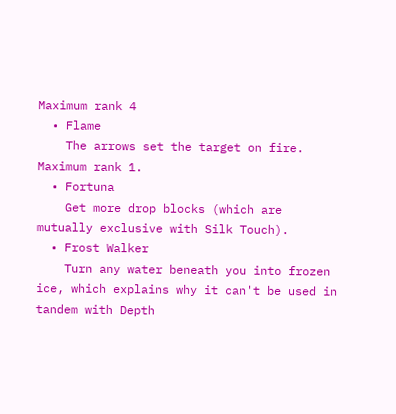Maximum rank 4
  • Flame
    The arrows set the target on fire. Maximum rank 1.
  • Fortuna
    Get more drop blocks (which are mutually exclusive with Silk Touch).
  • Frost Walker
    Turn any water beneath you into frozen ice, which explains why it can't be used in tandem with Depth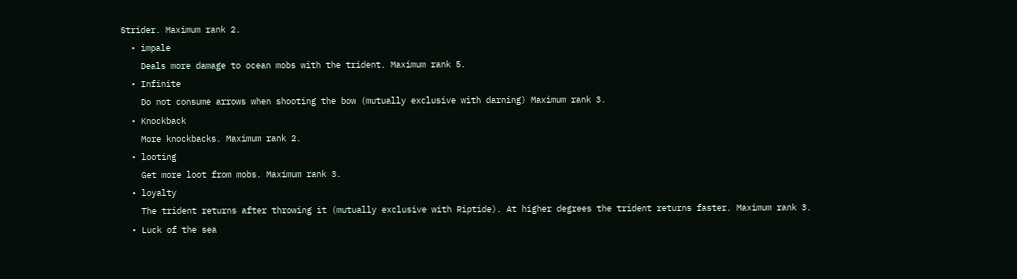Strider. Maximum rank 2.
  • impale
    Deals more damage to ocean mobs with the trident. Maximum rank 5.
  • Infinite
    Do not consume arrows when shooting the bow (mutually exclusive with darning) Maximum rank 3.
  • Knockback
    More knockbacks. Maximum rank 2.
  • looting
    Get more loot from mobs. Maximum rank 3.
  • loyalty
    The trident returns after throwing it (mutually exclusive with Riptide). At higher degrees the trident returns faster. Maximum rank 3.
  • Luck of the sea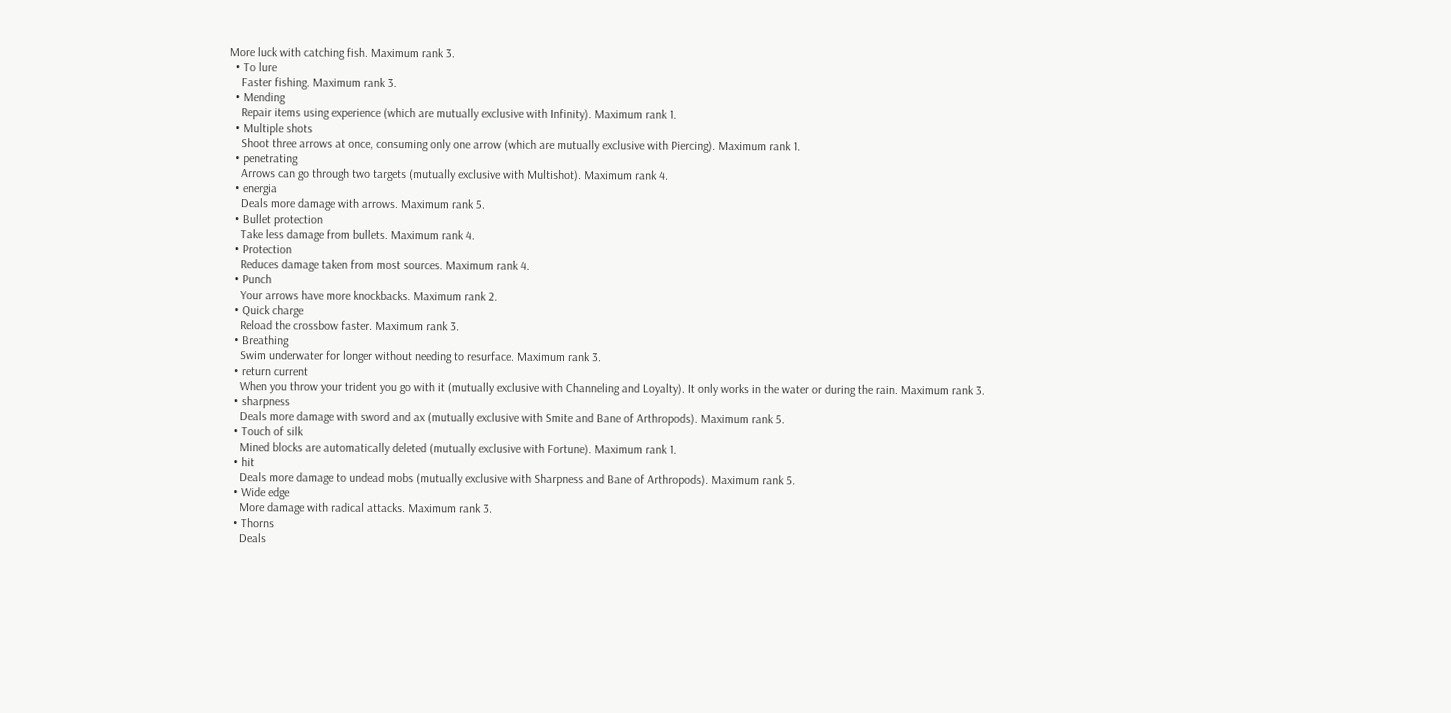More luck with catching fish. Maximum rank 3.
  • To lure
    Faster fishing. Maximum rank 3.
  • Mending
    Repair items using experience (which are mutually exclusive with Infinity). Maximum rank 1.
  • Multiple shots
    Shoot three arrows at once, consuming only one arrow (which are mutually exclusive with Piercing). Maximum rank 1.
  • penetrating
    Arrows can go through two targets (mutually exclusive with Multishot). Maximum rank 4.
  • energia
    Deals more damage with arrows. Maximum rank 5.
  • Bullet protection
    Take less damage from bullets. Maximum rank 4.
  • Protection
    Reduces damage taken from most sources. Maximum rank 4.
  • Punch
    Your arrows have more knockbacks. Maximum rank 2.
  • Quick charge
    Reload the crossbow faster. Maximum rank 3.
  • Breathing
    Swim underwater for longer without needing to resurface. Maximum rank 3.
  • return current
    When you throw your trident you go with it (mutually exclusive with Channeling and Loyalty). It only works in the water or during the rain. Maximum rank 3.
  • sharpness
    Deals more damage with sword and ax (mutually exclusive with Smite and Bane of Arthropods). Maximum rank 5.
  • Touch of silk
    Mined blocks are automatically deleted (mutually exclusive with Fortune). Maximum rank 1.
  • hit
    Deals more damage to undead mobs (mutually exclusive with Sharpness and Bane of Arthropods). Maximum rank 5.
  • Wide edge
    More damage with radical attacks. Maximum rank 3.
  • Thorns
    Deals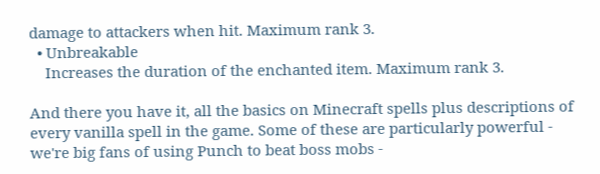damage to attackers when hit. Maximum rank 3.
  • Unbreakable
    Increases the duration of the enchanted item. Maximum rank 3.

And there you have it, all the basics on Minecraft spells plus descriptions of every vanilla spell in the game. Some of these are particularly powerful - we're big fans of using Punch to beat boss mobs -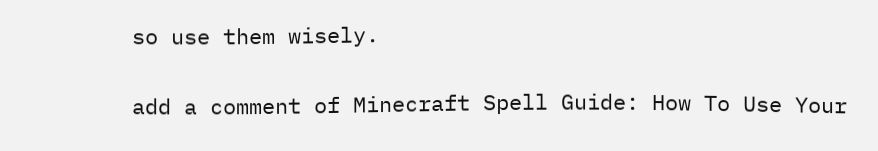so use them wisely.

add a comment of Minecraft Spell Guide: How To Use Your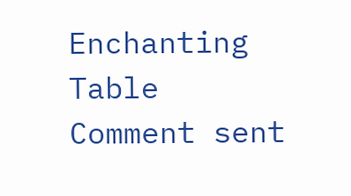Enchanting Table
Comment sent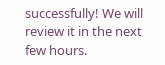successfully! We will review it in the next few hours.